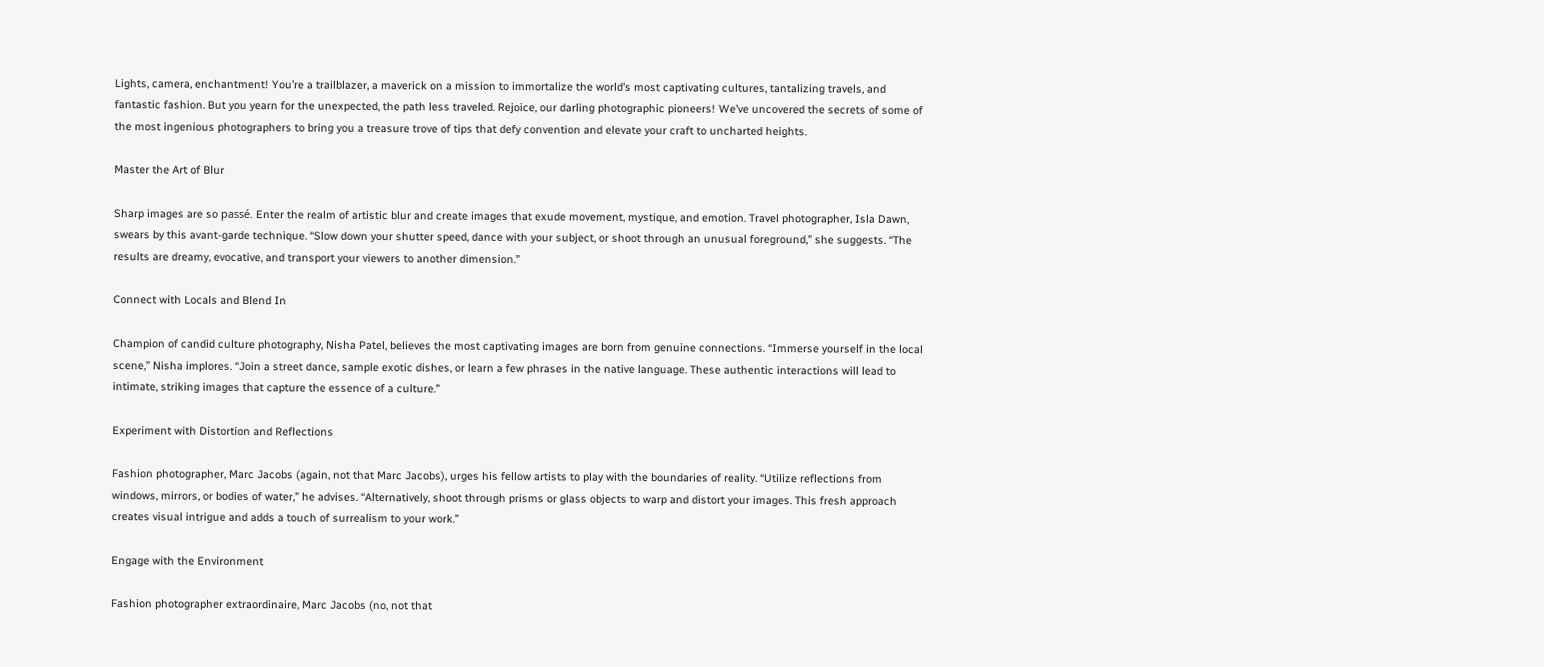Lights, camera, enchantment! You’re a trailblazer, a maverick on a mission to immortalize the world’s most captivating cultures, tantalizing travels, and fantastic fashion. But you yearn for the unexpected, the path less traveled. Rejoice, our darling photographic pioneers! We’ve uncovered the secrets of some of the most ingenious photographers to bring you a treasure trove of tips that defy convention and elevate your craft to uncharted heights.

Master the Art of Blur

Sharp images are so passé. Enter the realm of artistic blur and create images that exude movement, mystique, and emotion. Travel photographer, Isla Dawn, swears by this avant-garde technique. “Slow down your shutter speed, dance with your subject, or shoot through an unusual foreground,” she suggests. “The results are dreamy, evocative, and transport your viewers to another dimension.”

Connect with Locals and Blend In

Champion of candid culture photography, Nisha Patel, believes the most captivating images are born from genuine connections. “Immerse yourself in the local scene,” Nisha implores. “Join a street dance, sample exotic dishes, or learn a few phrases in the native language. These authentic interactions will lead to intimate, striking images that capture the essence of a culture.”

Experiment with Distortion and Reflections

Fashion photographer, Marc Jacobs (again, not that Marc Jacobs), urges his fellow artists to play with the boundaries of reality. “Utilize reflections from windows, mirrors, or bodies of water,” he advises. “Alternatively, shoot through prisms or glass objects to warp and distort your images. This fresh approach creates visual intrigue and adds a touch of surrealism to your work.”

Engage with the Environment

Fashion photographer extraordinaire, Marc Jacobs (no, not that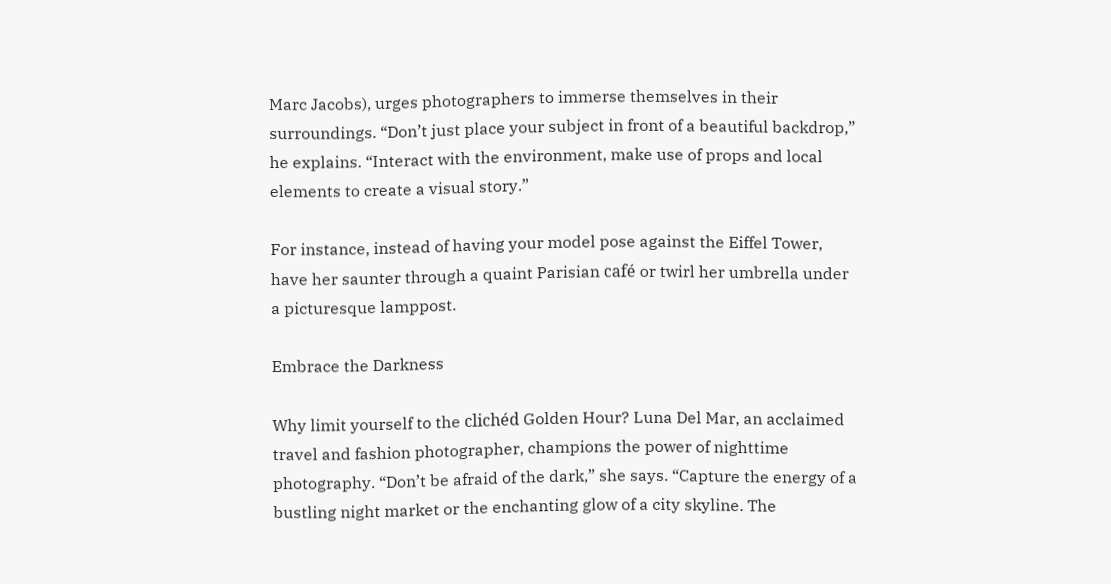Marc Jacobs), urges photographers to immerse themselves in their surroundings. “Don’t just place your subject in front of a beautiful backdrop,” he explains. “Interact with the environment, make use of props and local elements to create a visual story.”

For instance, instead of having your model pose against the Eiffel Tower, have her saunter through a quaint Parisian café or twirl her umbrella under a picturesque lamppost.

Embrace the Darkness

Why limit yourself to the clichéd Golden Hour? Luna Del Mar, an acclaimed travel and fashion photographer, champions the power of nighttime photography. “Don’t be afraid of the dark,” she says. “Capture the energy of a bustling night market or the enchanting glow of a city skyline. The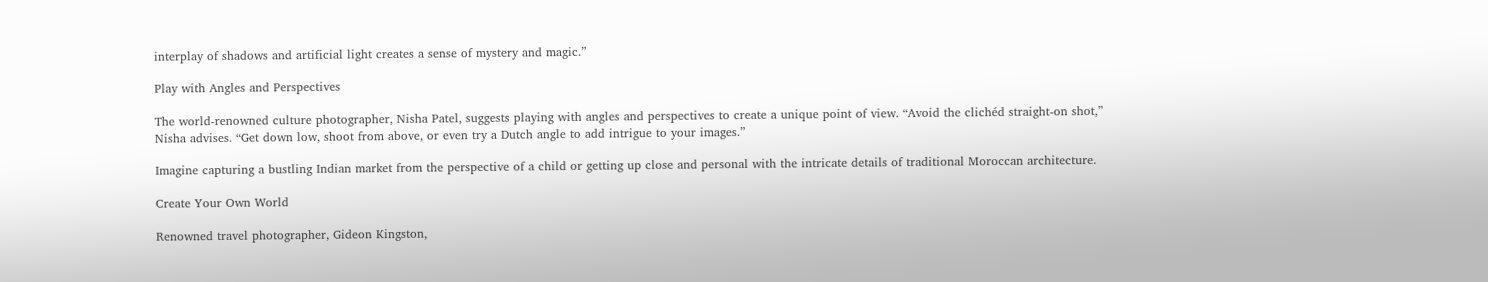interplay of shadows and artificial light creates a sense of mystery and magic.”

Play with Angles and Perspectives

The world-renowned culture photographer, Nisha Patel, suggests playing with angles and perspectives to create a unique point of view. “Avoid the clichéd straight-on shot,” Nisha advises. “Get down low, shoot from above, or even try a Dutch angle to add intrigue to your images.”

Imagine capturing a bustling Indian market from the perspective of a child or getting up close and personal with the intricate details of traditional Moroccan architecture.

Create Your Own World

Renowned travel photographer, Gideon Kingston,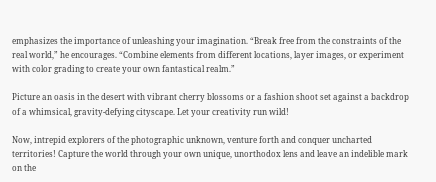emphasizes the importance of unleashing your imagination. “Break free from the constraints of the real world,” he encourages. “Combine elements from different locations, layer images, or experiment with color grading to create your own fantastical realm.”

Picture an oasis in the desert with vibrant cherry blossoms or a fashion shoot set against a backdrop of a whimsical, gravity-defying cityscape. Let your creativity run wild!

Now, intrepid explorers of the photographic unknown, venture forth and conquer uncharted territories! Capture the world through your own unique, unorthodox lens and leave an indelible mark on the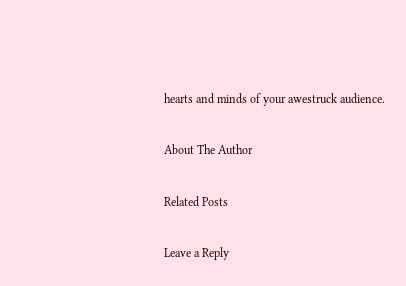hearts and minds of your awestruck audience.

About The Author

Related Posts

Leave a Reply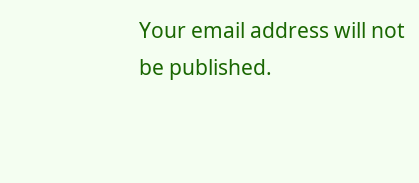Your email address will not be published.